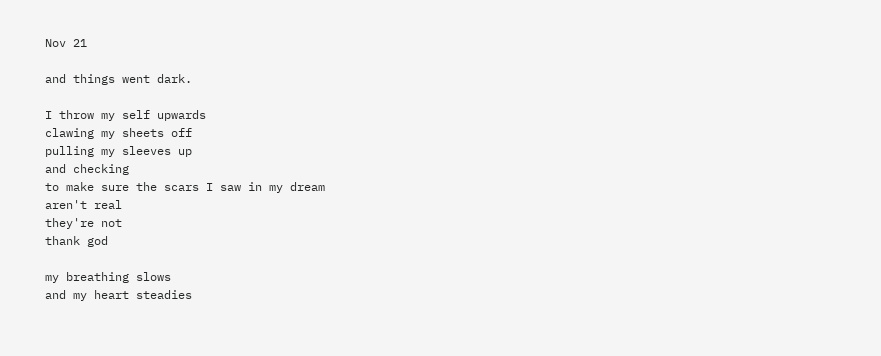Nov 21

and things went dark.

I throw my self upwards
clawing my sheets off
pulling my sleeves up
and checking
to make sure the scars I saw in my dream
aren't real
they're not
thank god

my breathing slows
and my heart steadies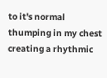to it's normal thumping in my chest
creating a rhythmic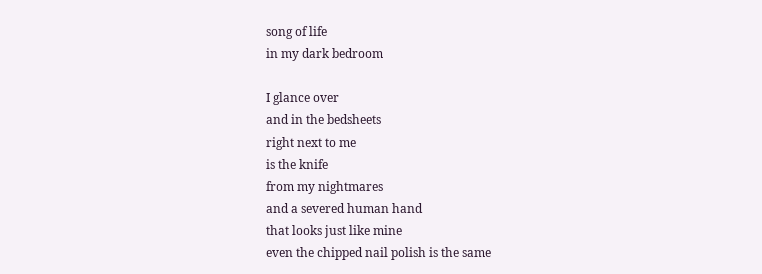song of life
in my dark bedroom

I glance over
and in the bedsheets
right next to me
is the knife
from my nightmares
and a severed human hand
that looks just like mine
even the chipped nail polish is the same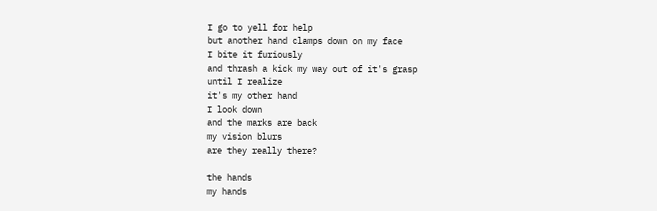I go to yell for help
but another hand clamps down on my face
I bite it furiously
and thrash a kick my way out of it's grasp
until I realize
it's my other hand
I look down
and the marks are back
my vision blurs
are they really there?

the hands
my hands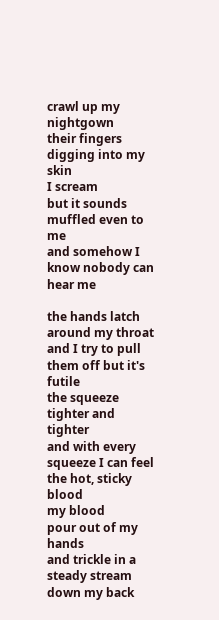crawl up my nightgown
their fingers digging into my skin
I scream
but it sounds muffled even to me
and somehow I know nobody can hear me

the hands latch around my throat
and I try to pull them off but it's futile
the squeeze tighter and tighter
and with every squeeze I can feel the hot, sticky blood
my blood
pour out of my hands
and trickle in a steady stream down my back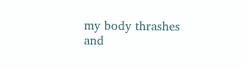my body thrashes
and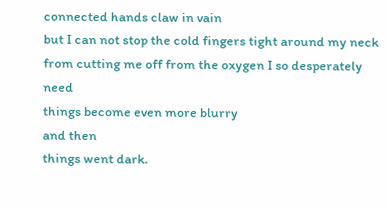connected hands claw in vain
but I can not stop the cold fingers tight around my neck
from cutting me off from the oxygen I so desperately need
things become even more blurry
and then
things went dark.